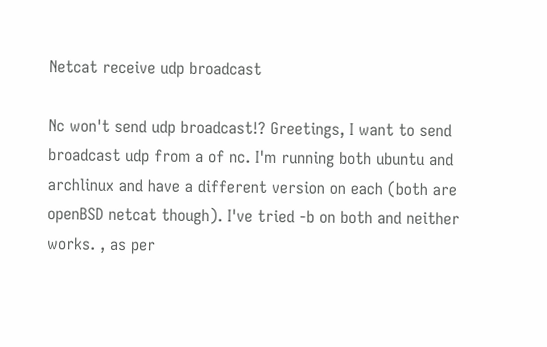Netcat receive udp broadcast

Nc won't send udp broadcast!? Greetings, I want to send broadcast udp from a of nc. I'm running both ubuntu and archlinux and have a different version on each (both are openBSD netcat though). I've tried -b on both and neither works. , as per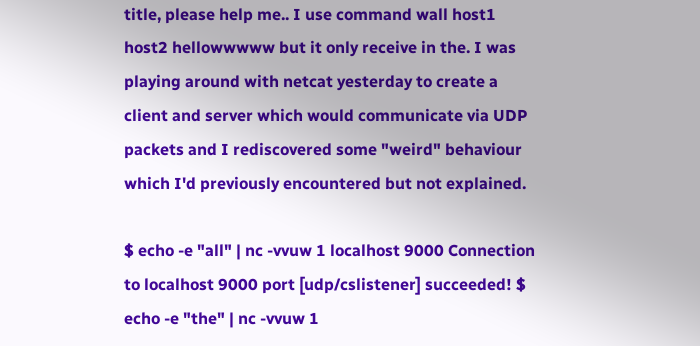title, please help me.. I use command wall host1 host2 hellowwwww but it only receive in the. I was playing around with netcat yesterday to create a client and server which would communicate via UDP packets and I rediscovered some "weird" behaviour which I'd previously encountered but not explained.

$ echo -e "all" | nc -vvuw 1 localhost 9000 Connection to localhost 9000 port [udp/cslistener] succeeded! $ echo -e "the" | nc -vvuw 1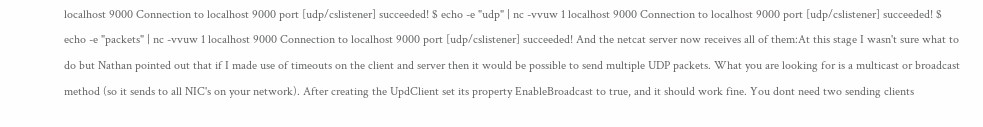localhost 9000 Connection to localhost 9000 port [udp/cslistener] succeeded! $ echo -e "udp" | nc -vvuw 1 localhost 9000 Connection to localhost 9000 port [udp/cslistener] succeeded! $ echo -e "packets" | nc -vvuw 1 localhost 9000 Connection to localhost 9000 port [udp/cslistener] succeeded! And the netcat server now receives all of them:At this stage I wasn't sure what to do but Nathan pointed out that if I made use of timeouts on the client and server then it would be possible to send multiple UDP packets. What you are looking for is a multicast or broadcast method (so it sends to all NIC's on your network). After creating the UpdClient set its property EnableBroadcast to true, and it should work fine. You dont need two sending clients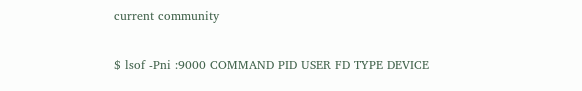current community

$ lsof -Pni :9000 COMMAND PID USER FD TYPE DEVICE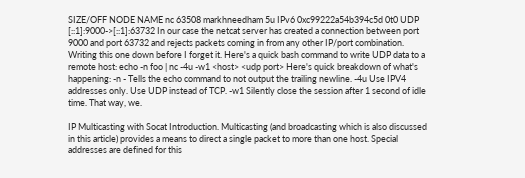SIZE/OFF NODE NAME nc 63508 markhneedham 5u IPv6 0xc99222a54b394c5d 0t0 UDP [::1]:9000->[::1]:63732 In our case the netcat server has created a connection between port 9000 and port 63732 and rejects packets coming in from any other IP/port combination. Writing this one down before I forget it. Here's a quick bash command to write UDP data to a remote host: echo -n foo | nc -4u -w1 <host> <udp port> Here's quick breakdown of what's happening: -n - Tells the echo command to not output the trailing newline. -4u Use IPV4 addresses only. Use UDP instead of TCP. -w1 Silently close the session after 1 second of idle time. That way, we.

IP Multicasting with Socat Introduction. Multicasting (and broadcasting which is also discussed in this article) provides a means to direct a single packet to more than one host. Special addresses are defined for this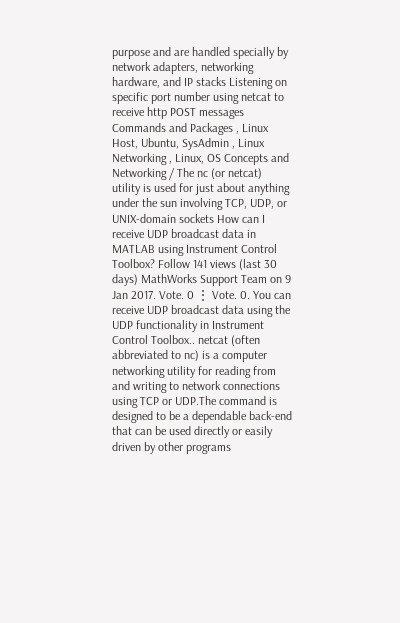purpose and are handled specially by network adapters, networking hardware, and IP stacks Listening on specific port number using netcat to receive http POST messages Commands and Packages , Linux Host, Ubuntu, SysAdmin , Linux Networking , Linux, OS Concepts and Networking / The nc (or netcat) utility is used for just about anything under the sun involving TCP, UDP, or UNIX-domain sockets How can I receive UDP broadcast data in MATLAB using Instrument Control Toolbox? Follow 141 views (last 30 days) MathWorks Support Team on 9 Jan 2017. Vote. 0 ⋮ Vote. 0. You can receive UDP broadcast data using the UDP functionality in Instrument Control Toolbox.. netcat (often abbreviated to nc) is a computer networking utility for reading from and writing to network connections using TCP or UDP.The command is designed to be a dependable back-end that can be used directly or easily driven by other programs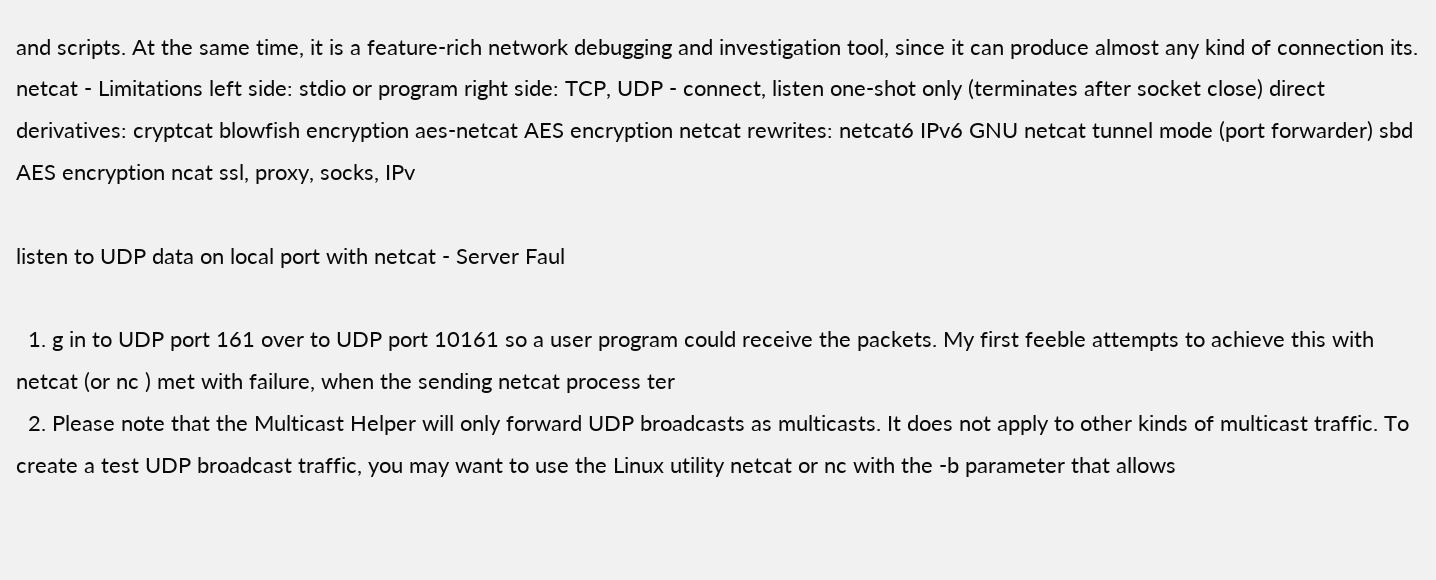and scripts. At the same time, it is a feature-rich network debugging and investigation tool, since it can produce almost any kind of connection its. netcat - Limitations left side: stdio or program right side: TCP, UDP - connect, listen one-shot only (terminates after socket close) direct derivatives: cryptcat blowfish encryption aes-netcat AES encryption netcat rewrites: netcat6 IPv6 GNU netcat tunnel mode (port forwarder) sbd AES encryption ncat ssl, proxy, socks, IPv

listen to UDP data on local port with netcat - Server Faul

  1. g in to UDP port 161 over to UDP port 10161 so a user program could receive the packets. My first feeble attempts to achieve this with netcat (or nc ) met with failure, when the sending netcat process ter
  2. Please note that the Multicast Helper will only forward UDP broadcasts as multicasts. It does not apply to other kinds of multicast traffic. To create a test UDP broadcast traffic, you may want to use the Linux utility netcat or nc with the -b parameter that allows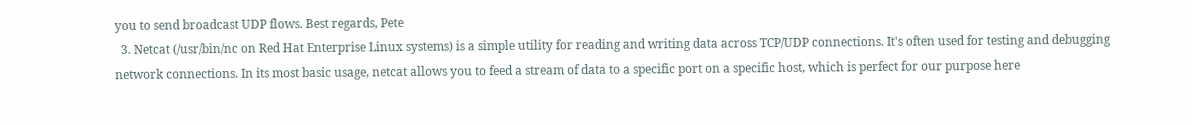you to send broadcast UDP flows. Best regards, Pete
  3. Netcat (/usr/bin/nc on Red Hat Enterprise Linux systems) is a simple utility for reading and writing data across TCP/UDP connections. It's often used for testing and debugging network connections. In its most basic usage, netcat allows you to feed a stream of data to a specific port on a specific host, which is perfect for our purpose here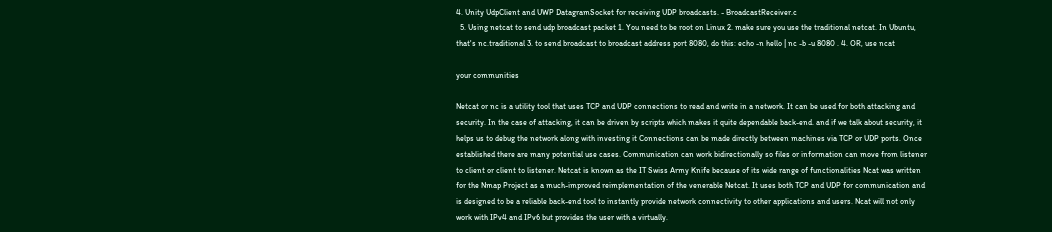4. Unity UdpClient and UWP DatagramSocket for receiving UDP broadcasts. - BroadcastReceiver.c
  5. Using netcat to send udp broadcast packet 1. You need to be root on Linux 2. make sure you use the traditional netcat. In Ubuntu, that's nc.traditional 3. to send broadcast to broadcast address port 8080, do this: echo -n hello | nc -b -u 8080 . 4. OR, use ncat

your communities

Netcat or nc is a utility tool that uses TCP and UDP connections to read and write in a network. It can be used for both attacking and security. In the case of attacking, it can be driven by scripts which makes it quite dependable back-end. and if we talk about security, it helps us to debug the network along with investing it Connections can be made directly between machines via TCP or UDP ports. Once established there are many potential use cases. Communication can work bidirectionally so files or information can move from listener to client or client to listener. Netcat is known as the IT Swiss Army Knife because of its wide range of functionalities Ncat was written for the Nmap Project as a much-improved reimplementation of the venerable Netcat. It uses both TCP and UDP for communication and is designed to be a reliable back-end tool to instantly provide network connectivity to other applications and users. Ncat will not only work with IPv4 and IPv6 but provides the user with a virtually.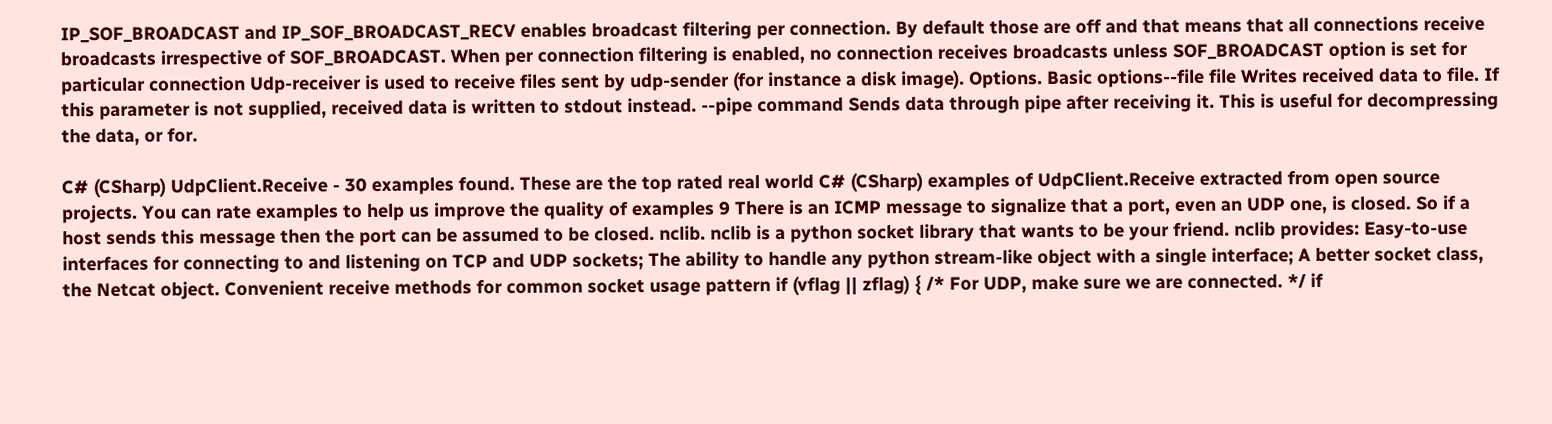IP_SOF_BROADCAST and IP_SOF_BROADCAST_RECV enables broadcast filtering per connection. By default those are off and that means that all connections receive broadcasts irrespective of SOF_BROADCAST. When per connection filtering is enabled, no connection receives broadcasts unless SOF_BROADCAST option is set for particular connection Udp-receiver is used to receive files sent by udp-sender (for instance a disk image). Options. Basic options--file file Writes received data to file. If this parameter is not supplied, received data is written to stdout instead. --pipe command Sends data through pipe after receiving it. This is useful for decompressing the data, or for.

C# (CSharp) UdpClient.Receive - 30 examples found. These are the top rated real world C# (CSharp) examples of UdpClient.Receive extracted from open source projects. You can rate examples to help us improve the quality of examples 9 There is an ICMP message to signalize that a port, even an UDP one, is closed. So if a host sends this message then the port can be assumed to be closed. nclib. nclib is a python socket library that wants to be your friend. nclib provides: Easy-to-use interfaces for connecting to and listening on TCP and UDP sockets; The ability to handle any python stream-like object with a single interface; A better socket class, the Netcat object. Convenient receive methods for common socket usage pattern if (vflag || zflag) { /* For UDP, make sure we are connected. */ if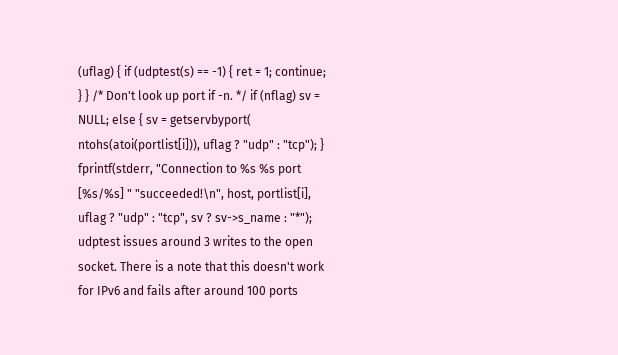(uflag) { if (udptest(s) == -1) { ret = 1; continue; } } /* Don't look up port if -n. */ if (nflag) sv = NULL; else { sv = getservbyport( ntohs(atoi(portlist[i])), uflag ? "udp" : "tcp"); } fprintf(stderr, "Connection to %s %s port [%s/%s] " "succeeded!\n", host, portlist[i], uflag ? "udp" : "tcp", sv ? sv->s_name : "*"); udptest issues around 3 writes to the open socket. There is a note that this doesn't work for IPv6 and fails after around 100 ports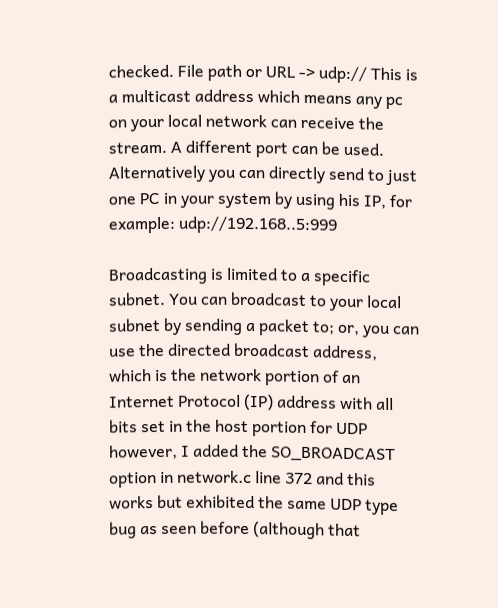checked. File path or URL -> udp:// This is a multicast address which means any pc on your local network can receive the stream. A different port can be used. Alternatively you can directly send to just one PC in your system by using his IP, for example: udp://192.168..5:999

Broadcasting is limited to a specific subnet. You can broadcast to your local subnet by sending a packet to; or, you can use the directed broadcast address, which is the network portion of an Internet Protocol (IP) address with all bits set in the host portion for UDP however, I added the SO_BROADCAST option in network.c line 372 and this works but exhibited the same UDP type bug as seen before (although that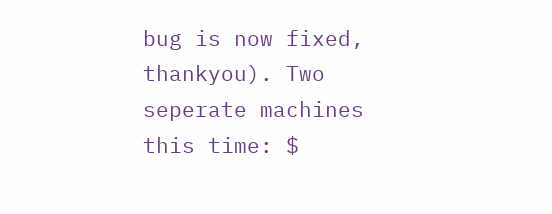bug is now fixed, thankyou). Two seperate machines this time: $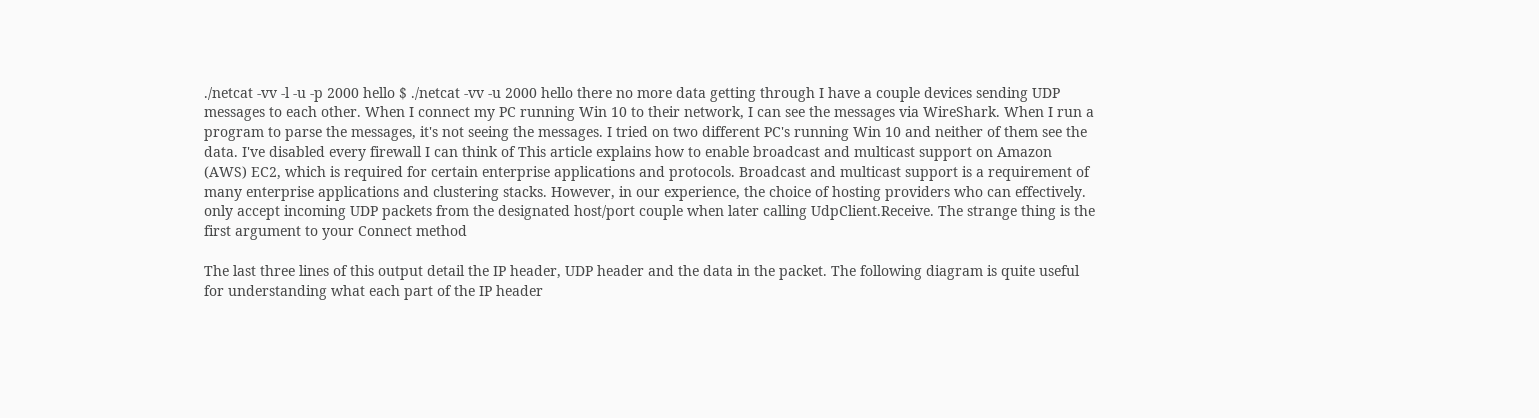./netcat -vv -l -u -p 2000 hello $ ./netcat -vv -u 2000 hello there no more data getting through I have a couple devices sending UDP messages to each other. When I connect my PC running Win 10 to their network, I can see the messages via WireShark. When I run a program to parse the messages, it's not seeing the messages. I tried on two different PC's running Win 10 and neither of them see the data. I've disabled every firewall I can think of This article explains how to enable broadcast and multicast support on Amazon (AWS) EC2, which is required for certain enterprise applications and protocols. Broadcast and multicast support is a requirement of many enterprise applications and clustering stacks. However, in our experience, the choice of hosting providers who can effectively. only accept incoming UDP packets from the designated host/port couple when later calling UdpClient.Receive. The strange thing is the first argument to your Connect method

The last three lines of this output detail the IP header, UDP header and the data in the packet. The following diagram is quite useful for understanding what each part of the IP header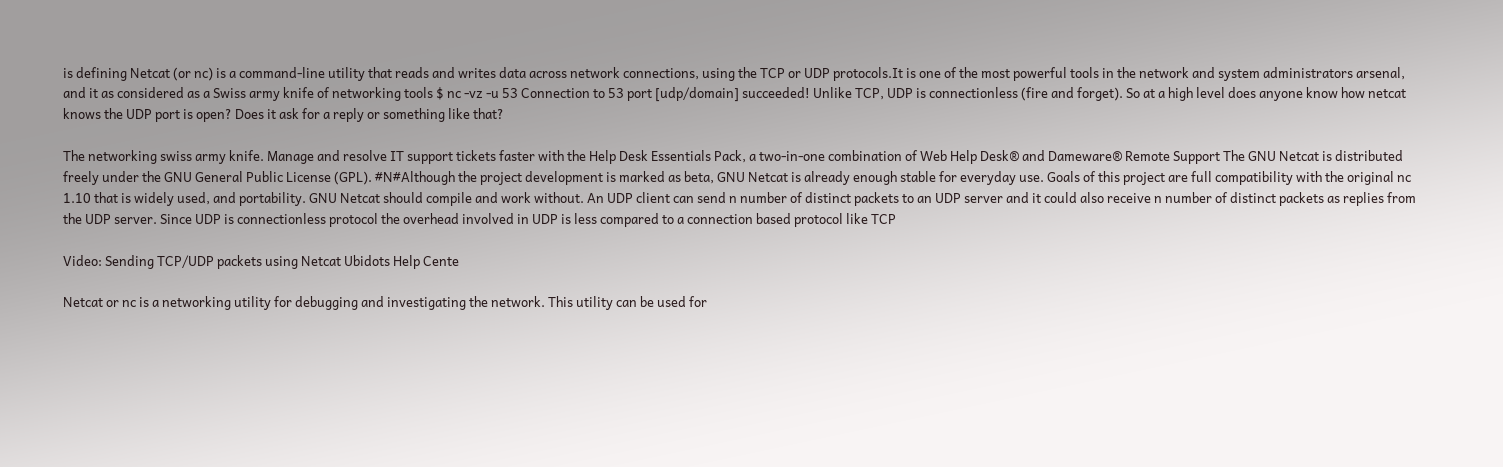is defining Netcat (or nc) is a command-line utility that reads and writes data across network connections, using the TCP or UDP protocols.It is one of the most powerful tools in the network and system administrators arsenal, and it as considered as a Swiss army knife of networking tools $ nc -vz -u 53 Connection to 53 port [udp/domain] succeeded! Unlike TCP, UDP is connectionless (fire and forget). So at a high level does anyone know how netcat knows the UDP port is open? Does it ask for a reply or something like that?

The networking swiss army knife. Manage and resolve IT support tickets faster with the Help Desk Essentials Pack, a two-in-one combination of Web Help Desk® and Dameware® Remote Support The GNU Netcat is distributed freely under the GNU General Public License (GPL). #N#Although the project development is marked as beta, GNU Netcat is already enough stable for everyday use. Goals of this project are full compatibility with the original nc 1.10 that is widely used, and portability. GNU Netcat should compile and work without. An UDP client can send n number of distinct packets to an UDP server and it could also receive n number of distinct packets as replies from the UDP server. Since UDP is connectionless protocol the overhead involved in UDP is less compared to a connection based protocol like TCP

Video: Sending TCP/UDP packets using Netcat Ubidots Help Cente

Netcat or nc is a networking utility for debugging and investigating the network. This utility can be used for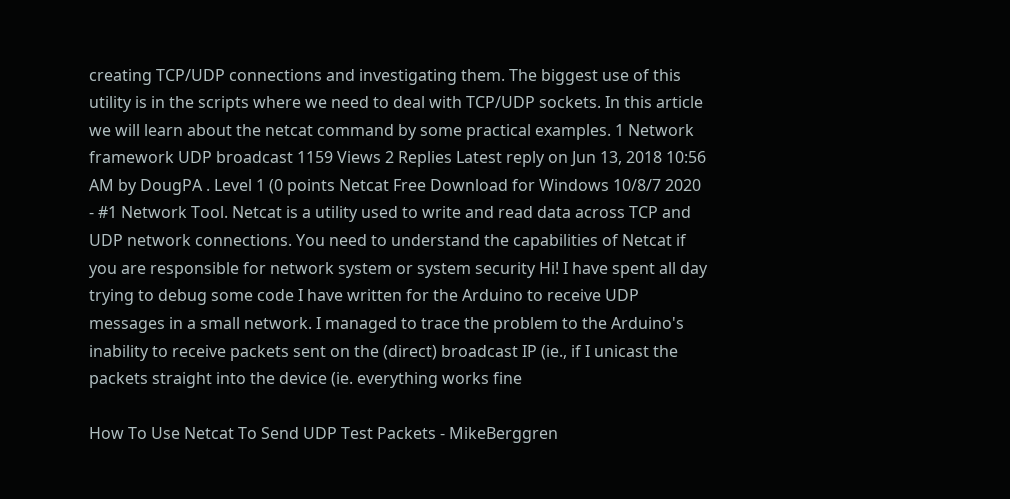creating TCP/UDP connections and investigating them. The biggest use of this utility is in the scripts where we need to deal with TCP/UDP sockets. In this article we will learn about the netcat command by some practical examples. 1 Network framework UDP broadcast 1159 Views 2 Replies Latest reply on Jun 13, 2018 10:56 AM by DougPA . Level 1 (0 points Netcat Free Download for Windows 10/8/7 2020 - #1 Network Tool. Netcat is a utility used to write and read data across TCP and UDP network connections. You need to understand the capabilities of Netcat if you are responsible for network system or system security Hi! I have spent all day trying to debug some code I have written for the Arduino to receive UDP messages in a small network. I managed to trace the problem to the Arduino's inability to receive packets sent on the (direct) broadcast IP (ie., if I unicast the packets straight into the device (ie. everything works fine

How To Use Netcat To Send UDP Test Packets - MikeBerggren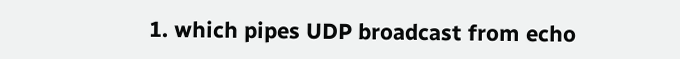1. which pipes UDP broadcast from echo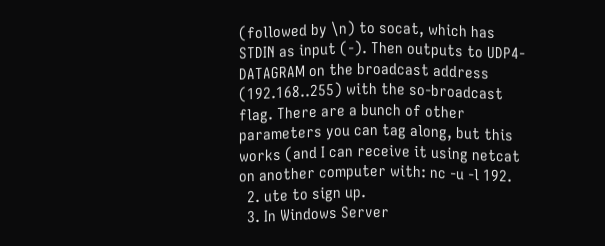(followed by \n) to socat, which has STDIN as input (-). Then outputs to UDP4-DATAGRAM on the broadcast address (192.168..255) with the so-broadcast flag. There are a bunch of other parameters you can tag along, but this works (and I can receive it using netcat on another computer with: nc -u -l 192.
  2. ute to sign up.
  3. In Windows Server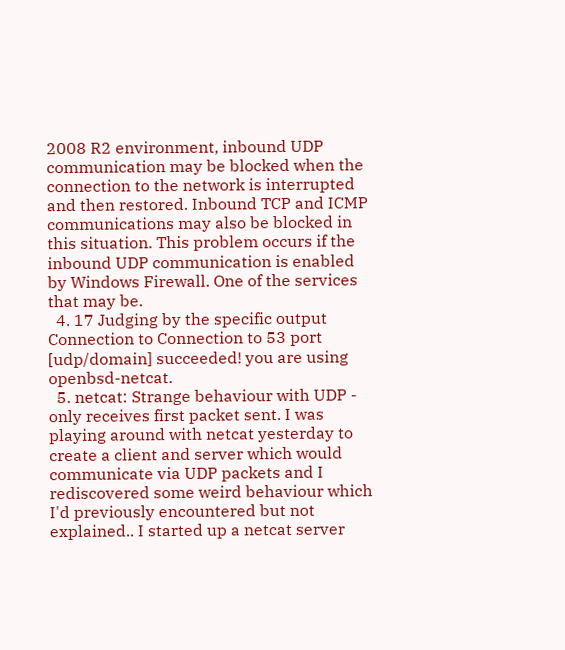2008 R2 environment, inbound UDP communication may be blocked when the connection to the network is interrupted and then restored. Inbound TCP and ICMP communications may also be blocked in this situation. This problem occurs if the inbound UDP communication is enabled by Windows Firewall. One of the services that may be.
  4. 17 Judging by the specific output Connection to Connection to 53 port [udp/domain] succeeded! you are using openbsd-netcat.
  5. netcat: Strange behaviour with UDP - only receives first packet sent. I was playing around with netcat yesterday to create a client and server which would communicate via UDP packets and I rediscovered some weird behaviour which I'd previously encountered but not explained.. I started up a netcat server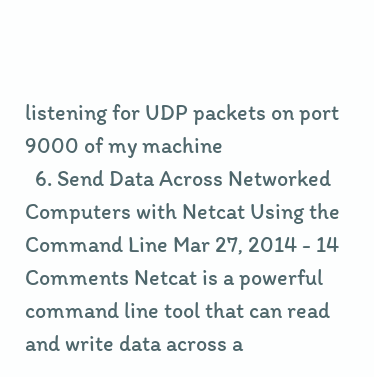listening for UDP packets on port 9000 of my machine
  6. Send Data Across Networked Computers with Netcat Using the Command Line Mar 27, 2014 - 14 Comments Netcat is a powerful command line tool that can read and write data across a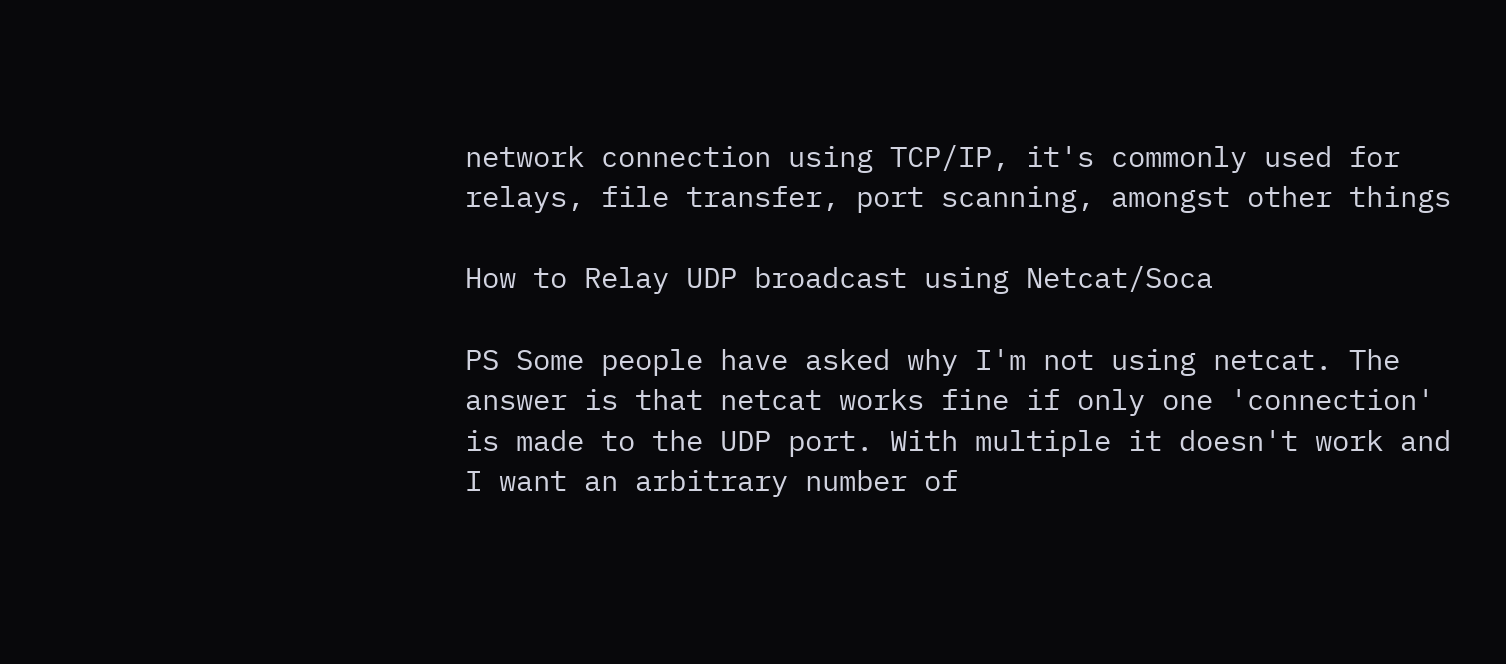network connection using TCP/IP, it's commonly used for relays, file transfer, port scanning, amongst other things

How to Relay UDP broadcast using Netcat/Soca

PS Some people have asked why I'm not using netcat. The answer is that netcat works fine if only one 'connection' is made to the UDP port. With multiple it doesn't work and I want an arbitrary number of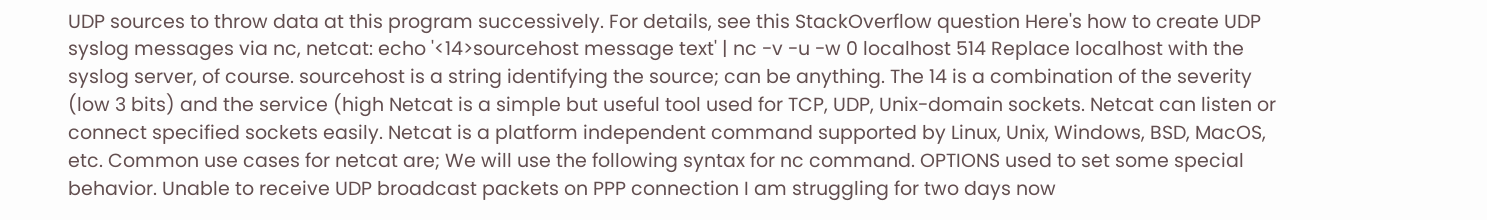UDP sources to throw data at this program successively. For details, see this StackOverflow question Here's how to create UDP syslog messages via nc, netcat: echo '<14>sourcehost message text' | nc -v -u -w 0 localhost 514 Replace localhost with the syslog server, of course. sourcehost is a string identifying the source; can be anything. The 14 is a combination of the severity (low 3 bits) and the service (high Netcat is a simple but useful tool used for TCP, UDP, Unix-domain sockets. Netcat can listen or connect specified sockets easily. Netcat is a platform independent command supported by Linux, Unix, Windows, BSD, MacOS, etc. Common use cases for netcat are; We will use the following syntax for nc command. OPTIONS used to set some special behavior. Unable to receive UDP broadcast packets on PPP connection I am struggling for two days now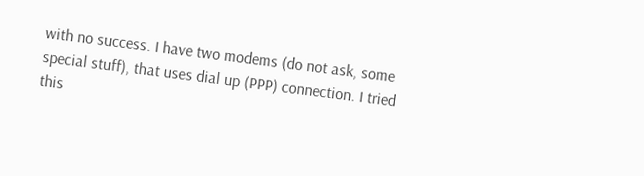with no success. I have two modems (do not ask, some special stuff), that uses dial up (PPP) connection. I tried this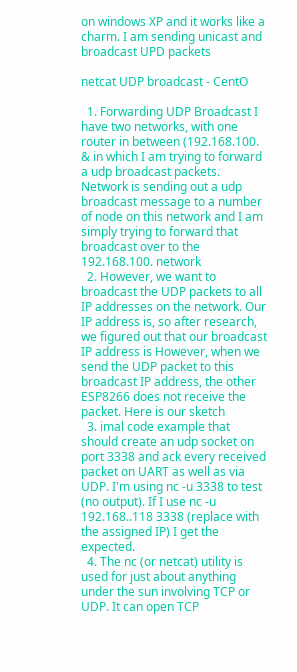on windows XP and it works like a charm. I am sending unicast and broadcast UPD packets

netcat UDP broadcast - CentO

  1. Forwarding UDP Broadcast I have two networks, with one router in between (192.168.100. & in which I am trying to forward a udp broadcast packets. Network is sending out a udp broadcast message to a number of node on this network and I am simply trying to forward that broadcast over to the 192.168.100. network
  2. However, we want to broadcast the UDP packets to all IP addresses on the network. Our IP address is, so after research, we figured out that our broadcast IP address is However, when we send the UDP packet to this broadcast IP address, the other ESP8266 does not receive the packet. Here is our sketch
  3. imal code example that should create an udp socket on port 3338 and ack every received packet on UART as well as via UDP. I'm using nc -u 3338 to test (no output). If I use nc -u 192.168..118 3338 (replace with the assigned IP) I get the expected.
  4. The nc (or netcat) utility is used for just about anything under the sun involving TCP or UDP. It can open TCP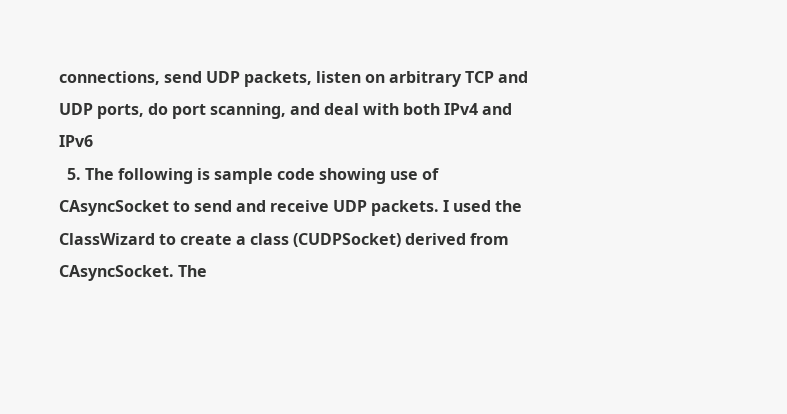connections, send UDP packets, listen on arbitrary TCP and UDP ports, do port scanning, and deal with both IPv4 and IPv6
  5. The following is sample code showing use of CAsyncSocket to send and receive UDP packets. I used the ClassWizard to create a class (CUDPSocket) derived from CAsyncSocket. The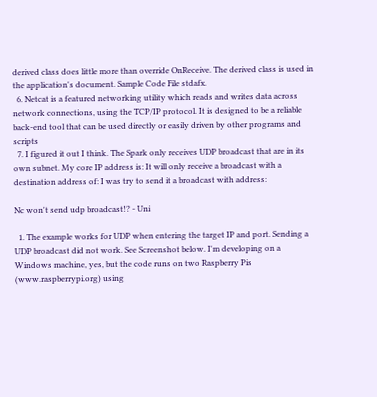derived class does little more than override OnReceive. The derived class is used in the application's document. Sample Code File stdafx.
  6. Netcat is a featured networking utility which reads and writes data across network connections, using the TCP/IP protocol. It is designed to be a reliable back-end tool that can be used directly or easily driven by other programs and scripts
  7. I figured it out I think. The Spark only receives UDP broadcast that are in its own subnet. My core IP address is: It will only receive a broadcast with a destination address of: I was try to send it a broadcast with address:

Nc won't send udp broadcast!? - Uni

  1. The example works for UDP when entering the target IP and port. Sending a UDP broadcast did not work. See Screenshot below. I'm developing on a Windows machine, yes, but the code runs on two Raspberry Pis (www.raspberrypi.org) using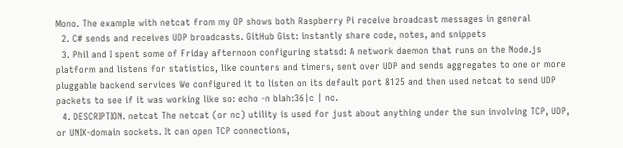Mono. The example with netcat from my OP shows both Raspberry Pi receive broadcast messages in general
  2. C# sends and receives UDP broadcasts. GitHub Gist: instantly share code, notes, and snippets
  3. Phil and I spent some of Friday afternoon configuring statsd: A network daemon that runs on the Node.js platform and listens for statistics, like counters and timers, sent over UDP and sends aggregates to one or more pluggable backend services We configured it to listen on its default port 8125 and then used netcat to send UDP packets to see if it was working like so: echo -n blah:36|c | nc.
  4. DESCRIPTION. netcat The netcat (or nc) utility is used for just about anything under the sun involving TCP, UDP, or UNIX-domain sockets. It can open TCP connections,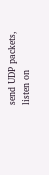send UDP packets, listen on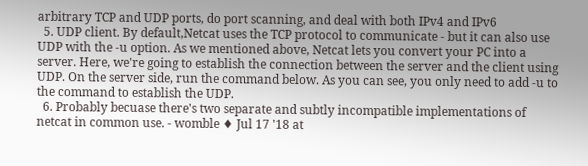arbitrary TCP and UDP ports, do port scanning, and deal with both IPv4 and IPv6
  5. UDP client. By default,Netcat uses the TCP protocol to communicate - but it can also use UDP with the -u option. As we mentioned above, Netcat lets you convert your PC into a server. Here, we're going to establish the connection between the server and the client using UDP. On the server side, run the command below. As you can see, you only need to add -u to the command to establish the UDP.
  6. Probably becuase there's two separate and subtly incompatible implementations of netcat in common use. - womble ♦ Jul 17 '18 at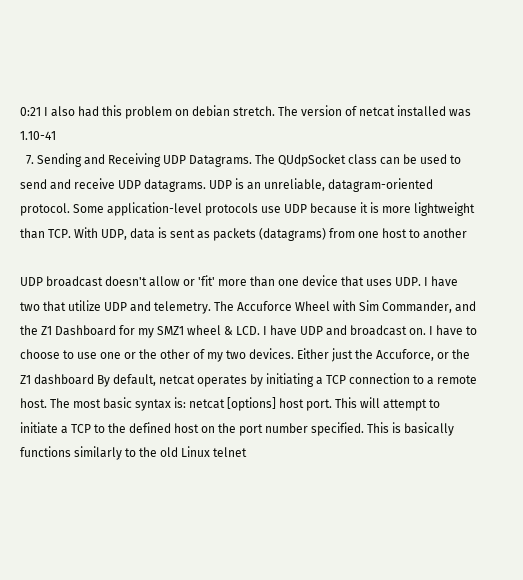0:21 I also had this problem on debian stretch. The version of netcat installed was 1.10-41
  7. Sending and Receiving UDP Datagrams. The QUdpSocket class can be used to send and receive UDP datagrams. UDP is an unreliable, datagram-oriented protocol. Some application-level protocols use UDP because it is more lightweight than TCP. With UDP, data is sent as packets (datagrams) from one host to another

UDP broadcast doesn't allow or 'fit' more than one device that uses UDP. I have two that utilize UDP and telemetry. The Accuforce Wheel with Sim Commander, and the Z1 Dashboard for my SMZ1 wheel & LCD. I have UDP and broadcast on. I have to choose to use one or the other of my two devices. Either just the Accuforce, or the Z1 dashboard By default, netcat operates by initiating a TCP connection to a remote host. The most basic syntax is: netcat [options] host port. This will attempt to initiate a TCP to the defined host on the port number specified. This is basically functions similarly to the old Linux telnet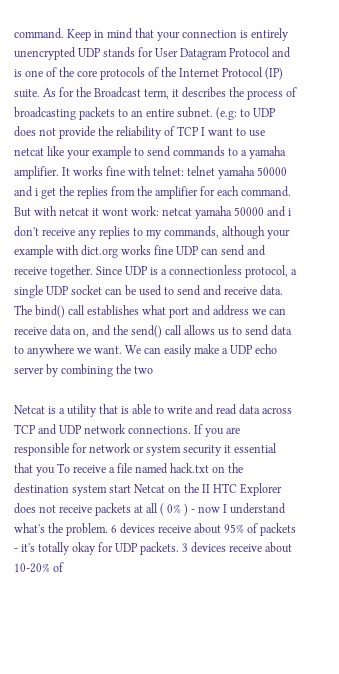command. Keep in mind that your connection is entirely unencrypted UDP stands for User Datagram Protocol and is one of the core protocols of the Internet Protocol (IP) suite. As for the Broadcast term, it describes the process of broadcasting packets to an entire subnet. (e.g: to UDP does not provide the reliability of TCP I want to use netcat like your example to send commands to a yamaha amplifier. It works fine with telnet: telnet yamaha 50000 and i get the replies from the amplifier for each command. But with netcat it wont work: netcat yamaha 50000 and i don't receive any replies to my commands, although your example with dict.org works fine UDP can send and receive together. Since UDP is a connectionless protocol, a single UDP socket can be used to send and receive data. The bind() call establishes what port and address we can receive data on, and the send() call allows us to send data to anywhere we want. We can easily make a UDP echo server by combining the two

Netcat is a utility that is able to write and read data across TCP and UDP network connections. If you are responsible for network or system security it essential that you To receive a file named hack.txt on the destination system start Netcat on the II HTC Explorer does not receive packets at all ( 0% ) - now I understand what's the problem. 6 devices receive about 95% of packets - it's totally okay for UDP packets. 3 devices receive about 10-20% of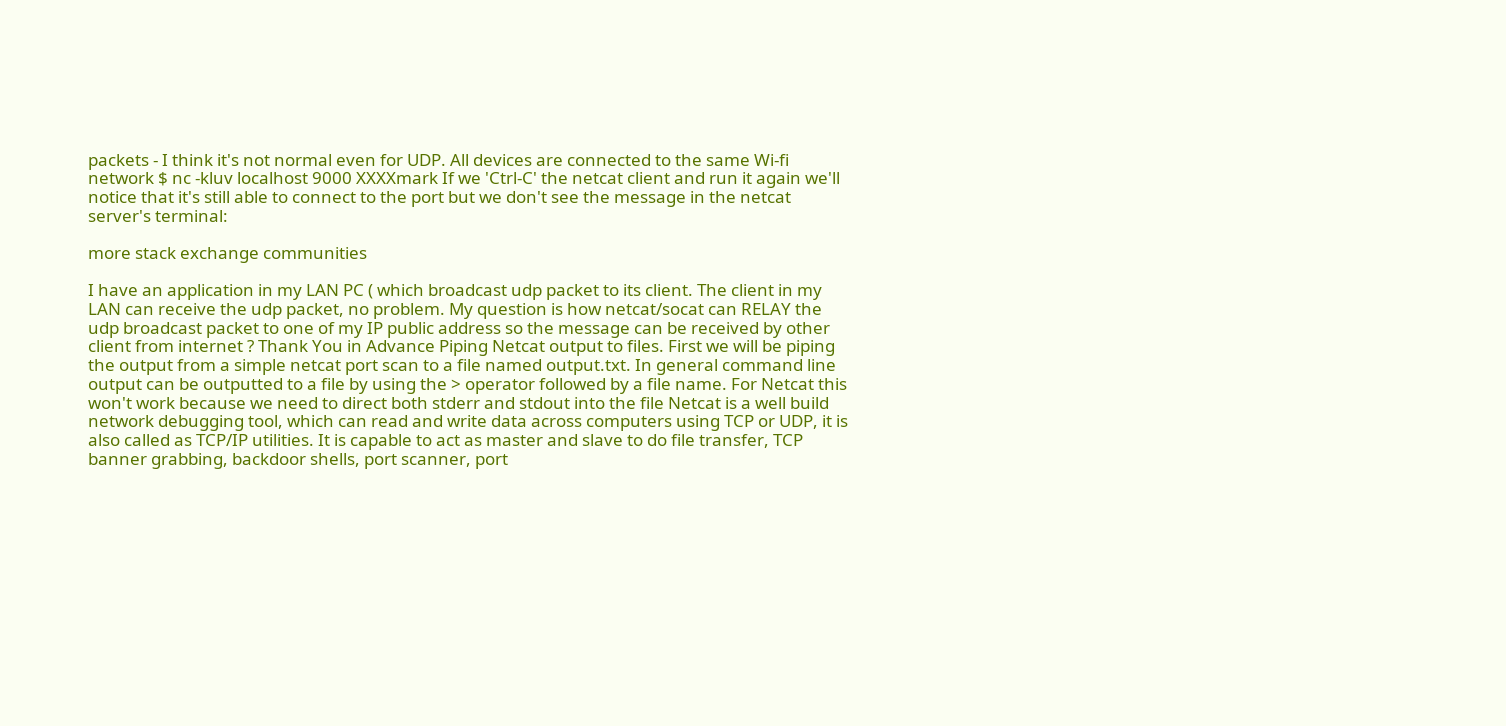packets - I think it's not normal even for UDP. All devices are connected to the same Wi-fi network $ nc -kluv localhost 9000 XXXXmark If we 'Ctrl-C' the netcat client and run it again we'll notice that it's still able to connect to the port but we don't see the message in the netcat server's terminal:

more stack exchange communities

I have an application in my LAN PC ( which broadcast udp packet to its client. The client in my LAN can receive the udp packet, no problem. My question is how netcat/socat can RELAY the udp broadcast packet to one of my IP public address so the message can be received by other client from internet ? Thank You in Advance Piping Netcat output to files. First we will be piping the output from a simple netcat port scan to a file named output.txt. In general command line output can be outputted to a file by using the > operator followed by a file name. For Netcat this won't work because we need to direct both stderr and stdout into the file Netcat is a well build network debugging tool, which can read and write data across computers using TCP or UDP, it is also called as TCP/IP utilities. It is capable to act as master and slave to do file transfer, TCP banner grabbing, backdoor shells, port scanner, port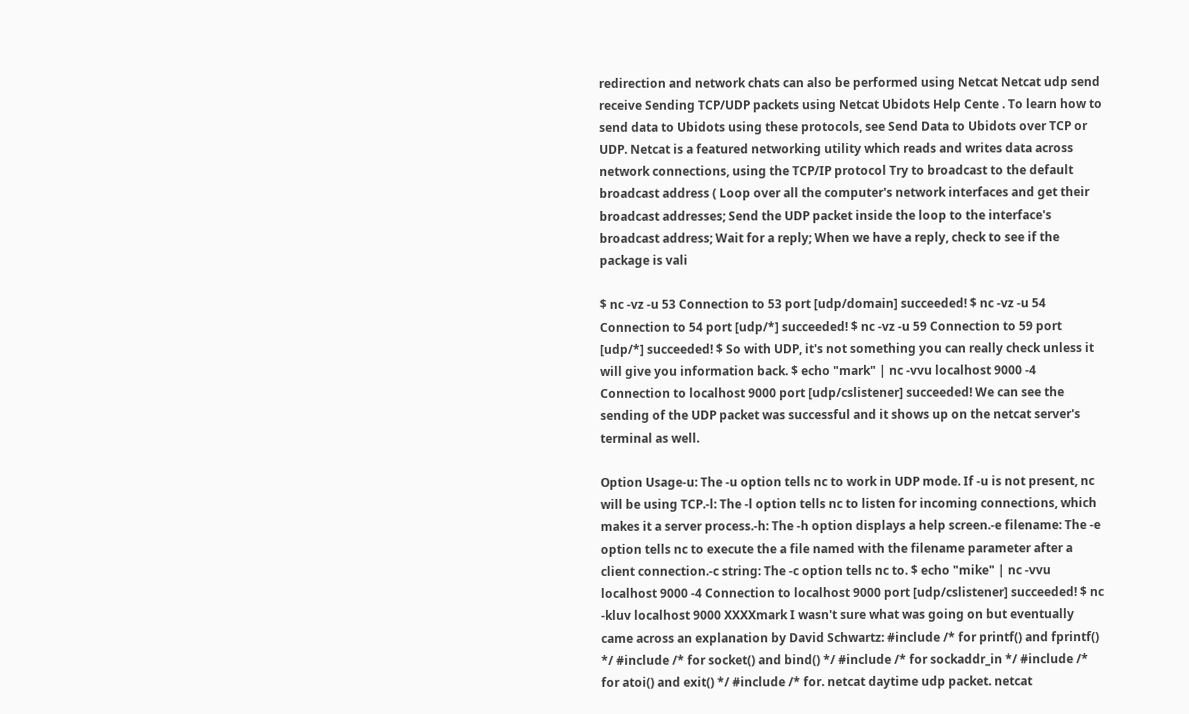redirection and network chats can also be performed using Netcat Netcat udp send receive Sending TCP/UDP packets using Netcat Ubidots Help Cente . To learn how to send data to Ubidots using these protocols, see Send Data to Ubidots over TCP or UDP. Netcat is a featured networking utility which reads and writes data across network connections, using the TCP/IP protocol Try to broadcast to the default broadcast address ( Loop over all the computer's network interfaces and get their broadcast addresses; Send the UDP packet inside the loop to the interface's broadcast address; Wait for a reply; When we have a reply, check to see if the package is vali

$ nc -vz -u 53 Connection to 53 port [udp/domain] succeeded! $ nc -vz -u 54 Connection to 54 port [udp/*] succeeded! $ nc -vz -u 59 Connection to 59 port [udp/*] succeeded! $ So with UDP, it's not something you can really check unless it will give you information back. $ echo "mark" | nc -vvu localhost 9000 -4 Connection to localhost 9000 port [udp/cslistener] succeeded! We can see the sending of the UDP packet was successful and it shows up on the netcat server's terminal as well.

Option Usage-u: The -u option tells nc to work in UDP mode. If -u is not present, nc will be using TCP.-l: The -l option tells nc to listen for incoming connections, which makes it a server process.-h: The -h option displays a help screen.-e filename: The -e option tells nc to execute the a file named with the filename parameter after a client connection.-c string: The -c option tells nc to. $ echo "mike" | nc -vvu localhost 9000 -4 Connection to localhost 9000 port [udp/cslistener] succeeded! $ nc -kluv localhost 9000 XXXXmark I wasn't sure what was going on but eventually came across an explanation by David Schwartz: #include /* for printf() and fprintf() */ #include /* for socket() and bind() */ #include /* for sockaddr_in */ #include /* for atoi() and exit() */ #include /* for. netcat daytime udp packet. netcat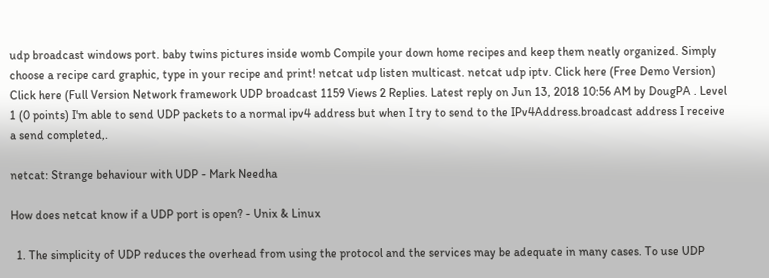udp broadcast windows port. baby twins pictures inside womb Compile your down home recipes and keep them neatly organized. Simply choose a recipe card graphic, type in your recipe and print! netcat udp listen multicast. netcat udp iptv. Click here (Free Demo Version) Click here (Full Version Network framework UDP broadcast 1159 Views 2 Replies. Latest reply on Jun 13, 2018 10:56 AM by DougPA . Level 1 (0 points) I'm able to send UDP packets to a normal ipv4 address but when I try to send to the IPv4Address.broadcast address I receive a send completed,.

netcat: Strange behaviour with UDP - Mark Needha

How does netcat know if a UDP port is open? - Unix & Linux

  1. The simplicity of UDP reduces the overhead from using the protocol and the services may be adequate in many cases. To use UDP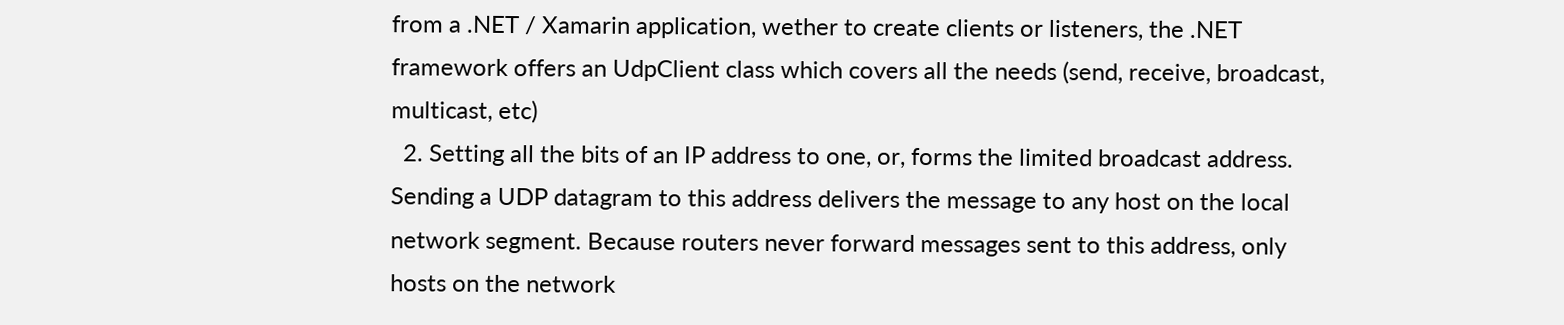from a .NET / Xamarin application, wether to create clients or listeners, the .NET framework offers an UdpClient class which covers all the needs (send, receive, broadcast, multicast, etc)
  2. Setting all the bits of an IP address to one, or, forms the limited broadcast address. Sending a UDP datagram to this address delivers the message to any host on the local network segment. Because routers never forward messages sent to this address, only hosts on the network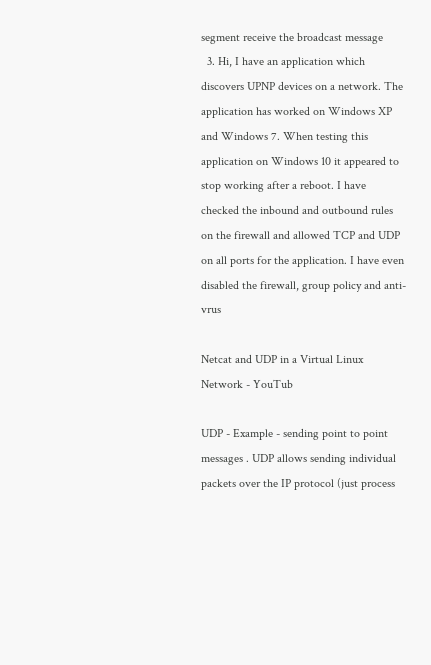segment receive the broadcast message
  3. Hi, I have an application which discovers UPNP devices on a network. The application has worked on Windows XP and Windows 7. When testing this application on Windows 10 it appeared to stop working after a reboot. I have checked the inbound and outbound rules on the firewall and allowed TCP and UDP on all ports for the application. I have even disabled the firewall, group policy and anti-vrus

Netcat and UDP in a Virtual Linux Network - YouTub

UDP - Example - sending point to point messages . UDP allows sending individual packets over the IP protocol (just process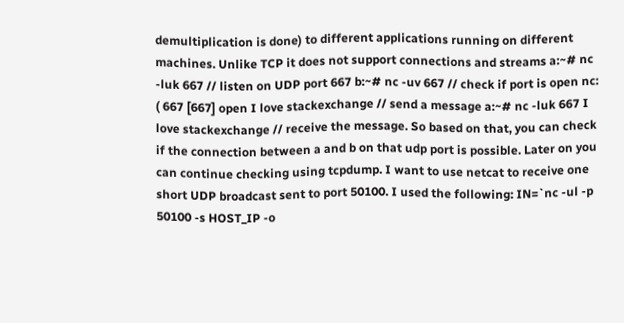demultiplication is done) to different applications running on different machines. Unlike TCP it does not support connections and streams a:~# nc -luk 667 // listen on UDP port 667 b:~# nc -uv 667 // check if port is open nc: ( 667 [667] open I love stackexchange // send a message a:~# nc -luk 667 I love stackexchange // receive the message. So based on that, you can check if the connection between a and b on that udp port is possible. Later on you can continue checking using tcpdump. I want to use netcat to receive one short UDP broadcast sent to port 50100. I used the following: IN=`nc -ul -p 50100 -s HOST_IP -o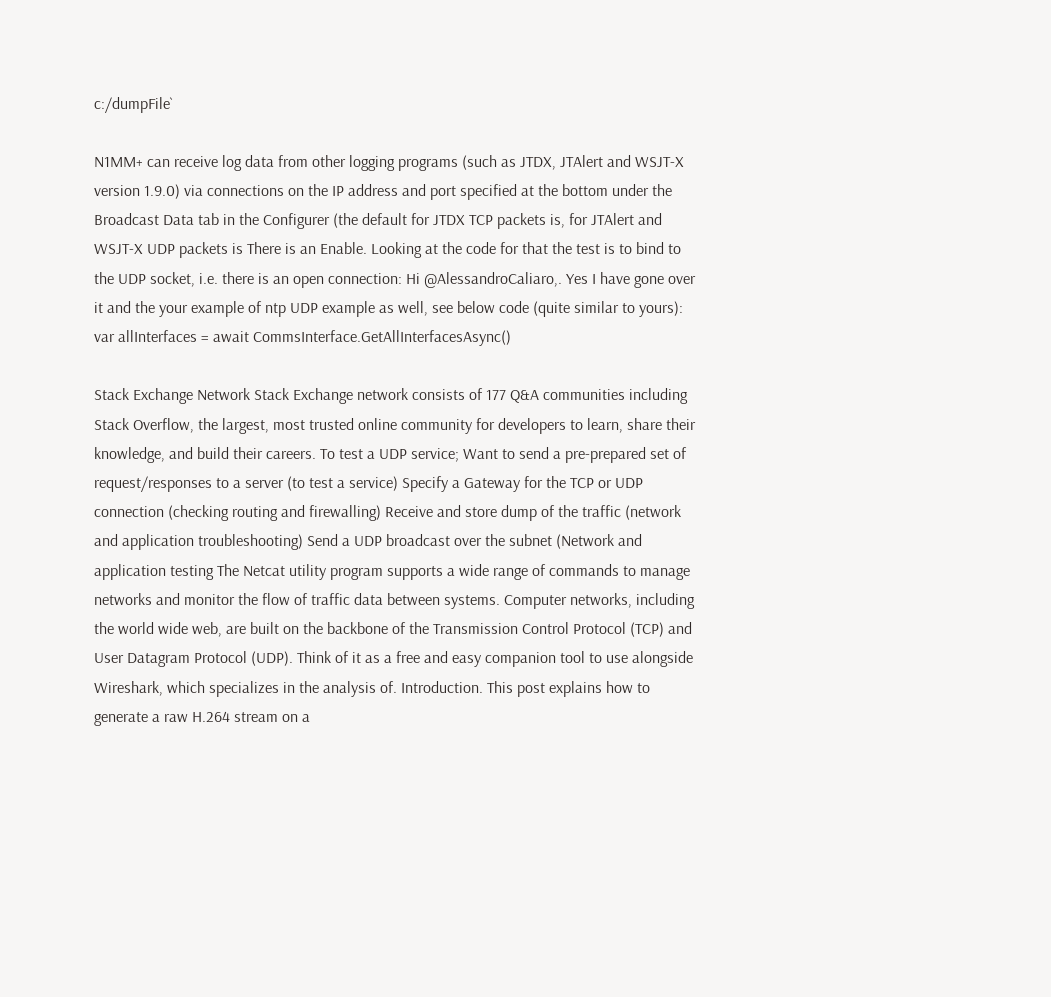c:/dumpFile`

N1MM+ can receive log data from other logging programs (such as JTDX, JTAlert and WSJT-X version 1.9.0) via connections on the IP address and port specified at the bottom under the Broadcast Data tab in the Configurer (the default for JTDX TCP packets is, for JTAlert and WSJT-X UDP packets is There is an Enable. Looking at the code for that the test is to bind to the UDP socket, i.e. there is an open connection: Hi @AlessandroCaliaro,. Yes I have gone over it and the your example of ntp UDP example as well, see below code (quite similar to yours): var allInterfaces = await CommsInterface.GetAllInterfacesAsync()

Stack Exchange Network Stack Exchange network consists of 177 Q&A communities including Stack Overflow, the largest, most trusted online community for developers to learn, share their knowledge, and build their careers. To test a UDP service; Want to send a pre-prepared set of request/responses to a server (to test a service) Specify a Gateway for the TCP or UDP connection (checking routing and firewalling) Receive and store dump of the traffic (network and application troubleshooting) Send a UDP broadcast over the subnet (Network and application testing The Netcat utility program supports a wide range of commands to manage networks and monitor the flow of traffic data between systems. Computer networks, including the world wide web, are built on the backbone of the Transmission Control Protocol (TCP) and User Datagram Protocol (UDP). Think of it as a free and easy companion tool to use alongside Wireshark, which specializes in the analysis of. Introduction. This post explains how to generate a raw H.264 stream on a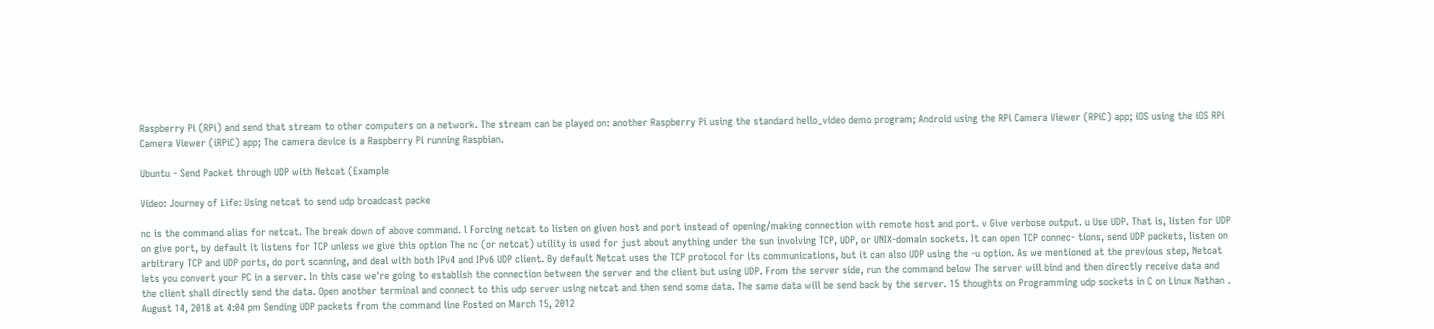Raspberry Pi (RPi) and send that stream to other computers on a network. The stream can be played on: another Raspberry Pi using the standard hello_video demo program; Android using the RPi Camera Viewer (RPiC) app; iOS using the iOS RPi Camera Viewer (iRPiC) app; The camera device is a Raspberry Pi running Raspbian.

Ubuntu - Send Packet through UDP with Netcat (Example

Video: Journey of Life: Using netcat to send udp broadcast packe

nc is the command alias for netcat. The break down of above command. l Forcing netcat to listen on given host and port instead of opening/making connection with remote host and port. v Give verbose output. u Use UDP. That is, listen for UDP on give port, by default it listens for TCP unless we give this option The nc (or netcat) utility is used for just about anything under the sun involving TCP, UDP, or UNIX-domain sockets. It can open TCP connec- tions, send UDP packets, listen on arbitrary TCP and UDP ports, do port scanning, and deal with both IPv4 and IPv6 UDP client. By default Netcat uses the TCP protocol for its communications, but it can also UDP using the -u option. As we mentioned at the previous step, Netcat lets you convert your PC in a server. In this case we're going to establish the connection between the server and the client but using UDP. From the server side, run the command below The server will bind and then directly receive data and the client shall directly send the data. Open another terminal and connect to this udp server using netcat and then send some data. The same data will be send back by the server. 15 thoughts on Programming udp sockets in C on Linux Nathan . August 14, 2018 at 4:04 pm Sending UDP packets from the command line Posted on March 15, 2012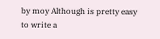by moy Although is pretty easy to write a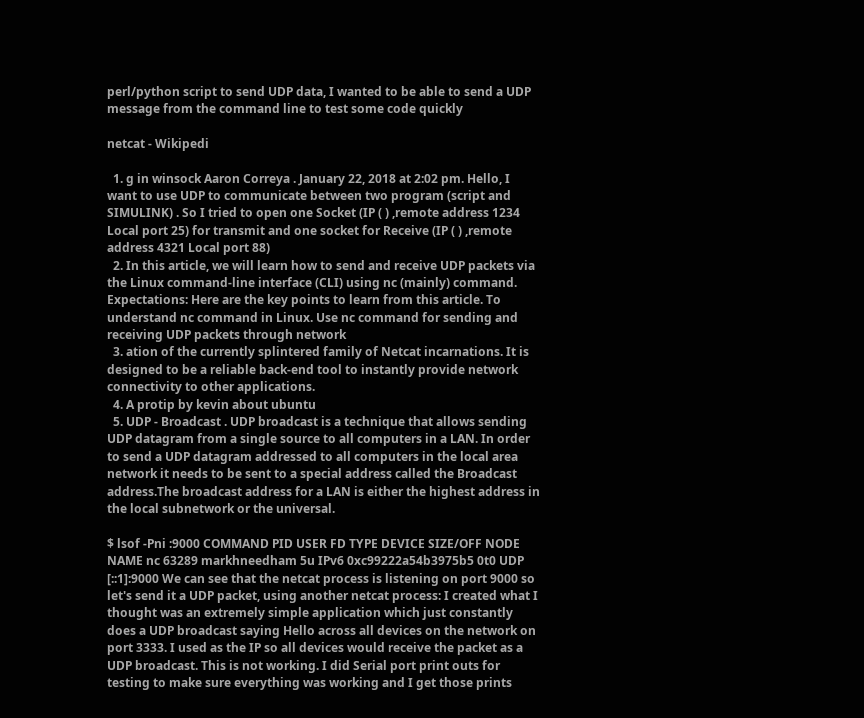perl/python script to send UDP data, I wanted to be able to send a UDP message from the command line to test some code quickly

netcat - Wikipedi

  1. g in winsock Aaron Correya . January 22, 2018 at 2:02 pm. Hello, I want to use UDP to communicate between two program (script and SIMULINK) . So I tried to open one Socket (IP ( ) ,remote address 1234 Local port 25) for transmit and one socket for Receive (IP ( ) ,remote address 4321 Local port 88)
  2. In this article, we will learn how to send and receive UDP packets via the Linux command-line interface (CLI) using nc (mainly) command. Expectations: Here are the key points to learn from this article. To understand nc command in Linux. Use nc command for sending and receiving UDP packets through network
  3. ation of the currently splintered family of Netcat incarnations. It is designed to be a reliable back-end tool to instantly provide network connectivity to other applications.
  4. A protip by kevin about ubuntu
  5. UDP - Broadcast . UDP broadcast is a technique that allows sending UDP datagram from a single source to all computers in a LAN. In order to send a UDP datagram addressed to all computers in the local area network it needs to be sent to a special address called the Broadcast address.The broadcast address for a LAN is either the highest address in the local subnetwork or the universal.

$ lsof -Pni :9000 COMMAND PID USER FD TYPE DEVICE SIZE/OFF NODE NAME nc 63289 markhneedham 5u IPv6 0xc99222a54b3975b5 0t0 UDP [::1]:9000 We can see that the netcat process is listening on port 9000 so let's send it a UDP packet, using another netcat process: I created what I thought was an extremely simple application which just constantly does a UDP broadcast saying Hello across all devices on the network on port 3333. I used as the IP so all devices would receive the packet as a UDP broadcast. This is not working. I did Serial port print outs for testing to make sure everything was working and I get those prints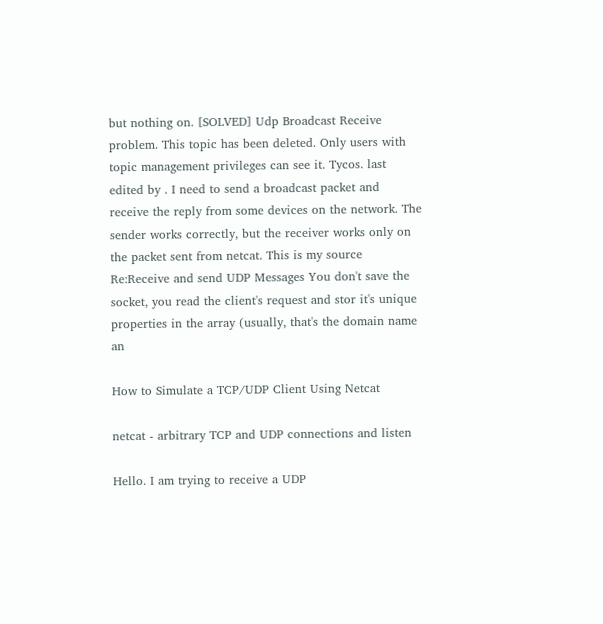but nothing on. [SOLVED] Udp Broadcast Receive problem. This topic has been deleted. Only users with topic management privileges can see it. Tycos. last edited by . I need to send a broadcast packet and receive the reply from some devices on the network. The sender works correctly, but the receiver works only on the packet sent from netcat. This is my source Re:Receive and send UDP Messages You don't save the socket, you read the client's request and stor it's unique properties in the array (usually, that's the domain name an

How to Simulate a TCP/UDP Client Using Netcat

netcat - arbitrary TCP and UDP connections and listen

Hello. I am trying to receive a UDP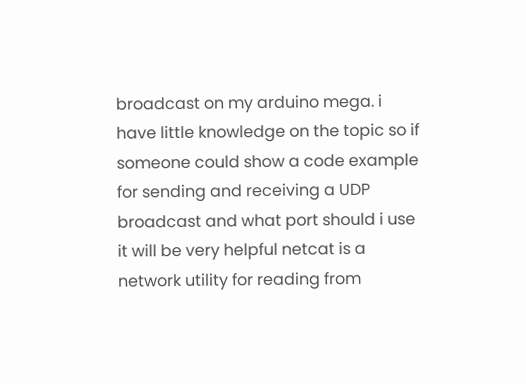broadcast on my arduino mega. i have little knowledge on the topic so if someone could show a code example for sending and receiving a UDP broadcast and what port should i use it will be very helpful netcat is a network utility for reading from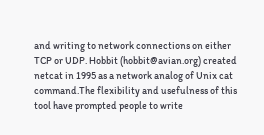and writing to network connections on either TCP or UDP. Hobbit (hobbit@avian.org) created netcat in 1995 as a network analog of Unix cat command.The flexibility and usefulness of this tool have prompted people to write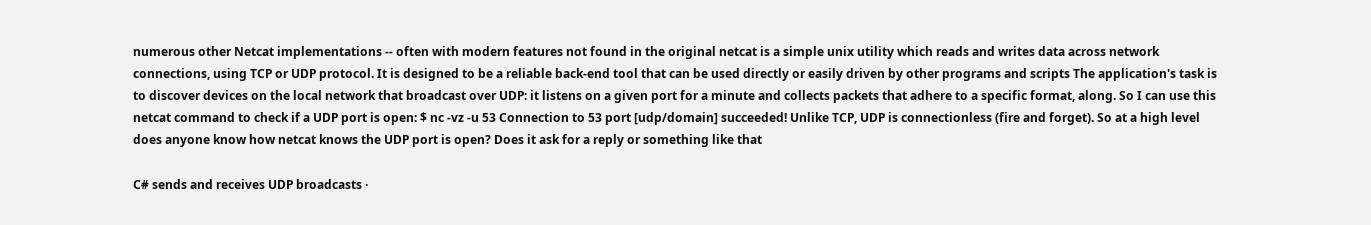numerous other Netcat implementations -- often with modern features not found in the original netcat is a simple unix utility which reads and writes data across network connections, using TCP or UDP protocol. It is designed to be a reliable back-end tool that can be used directly or easily driven by other programs and scripts The application's task is to discover devices on the local network that broadcast over UDP: it listens on a given port for a minute and collects packets that adhere to a specific format, along. So I can use this netcat command to check if a UDP port is open: $ nc -vz -u 53 Connection to 53 port [udp/domain] succeeded! Unlike TCP, UDP is connectionless (fire and forget). So at a high level does anyone know how netcat knows the UDP port is open? Does it ask for a reply or something like that

C# sends and receives UDP broadcasts ·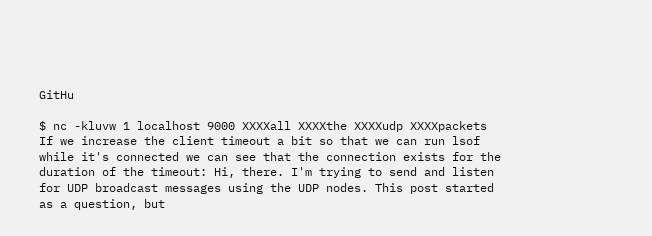GitHu

$ nc -kluvw 1 localhost 9000 XXXXall XXXXthe XXXXudp XXXXpackets If we increase the client timeout a bit so that we can run lsof while it's connected we can see that the connection exists for the duration of the timeout: Hi, there. I'm trying to send and listen for UDP broadcast messages using the UDP nodes. This post started as a question, but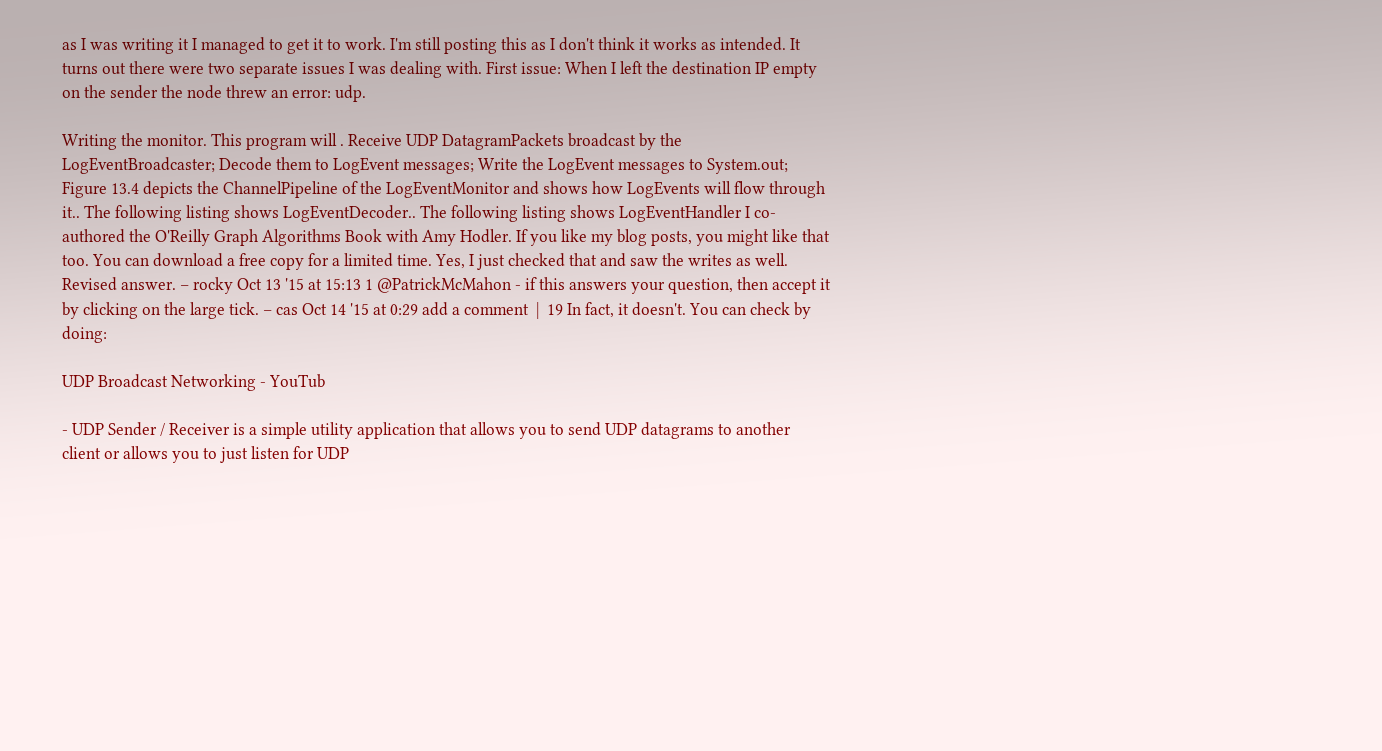as I was writing it I managed to get it to work. I'm still posting this as I don't think it works as intended. It turns out there were two separate issues I was dealing with. First issue: When I left the destination IP empty on the sender the node threw an error: udp.

Writing the monitor. This program will . Receive UDP DatagramPackets broadcast by the LogEventBroadcaster; Decode them to LogEvent messages; Write the LogEvent messages to System.out; Figure 13.4 depicts the ChannelPipeline of the LogEventMonitor and shows how LogEvents will flow through it.. The following listing shows LogEventDecoder.. The following listing shows LogEventHandler I co-authored the O'Reilly Graph Algorithms Book with Amy Hodler. If you like my blog posts, you might like that too. You can download a free copy for a limited time. Yes, I just checked that and saw the writes as well. Revised answer. – rocky Oct 13 '15 at 15:13 1 @PatrickMcMahon - if this answers your question, then accept it by clicking on the large tick. – cas Oct 14 '15 at 0:29 add a comment  |  19 In fact, it doesn't. You can check by doing:

UDP Broadcast Networking - YouTub

- UDP Sender / Receiver is a simple utility application that allows you to send UDP datagrams to another client or allows you to just listen for UDP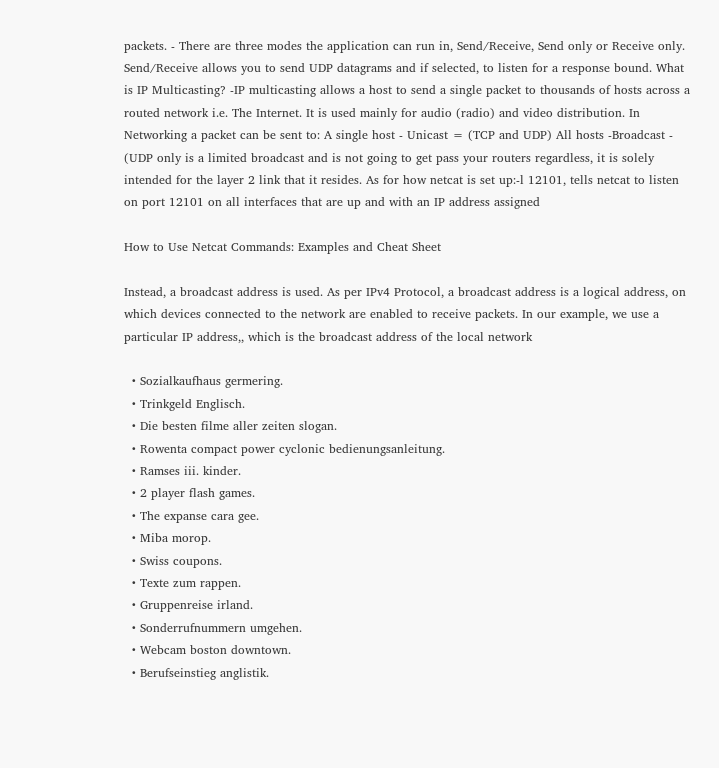packets. - There are three modes the application can run in, Send/Receive, Send only or Receive only. Send/Receive allows you to send UDP datagrams and if selected, to listen for a response bound. What is IP Multicasting? -IP multicasting allows a host to send a single packet to thousands of hosts across a routed network i.e. The Internet. It is used mainly for audio (radio) and video distribution. In Networking a packet can be sent to: A single host - Unicast = (TCP and UDP) All hosts -Broadcast - (UDP only is a limited broadcast and is not going to get pass your routers regardless, it is solely intended for the layer 2 link that it resides. As for how netcat is set up:-l 12101, tells netcat to listen on port 12101 on all interfaces that are up and with an IP address assigned

How to Use Netcat Commands: Examples and Cheat Sheet

Instead, a broadcast address is used. As per IPv4 Protocol, a broadcast address is a logical address, on which devices connected to the network are enabled to receive packets. In our example, we use a particular IP address,, which is the broadcast address of the local network

  • Sozialkaufhaus germering.
  • Trinkgeld Englisch.
  • Die besten filme aller zeiten slogan.
  • Rowenta compact power cyclonic bedienungsanleitung.
  • Ramses iii. kinder.
  • 2 player flash games.
  • The expanse cara gee.
  • Miba morop.
  • Swiss coupons.
  • Texte zum rappen.
  • Gruppenreise irland.
  • Sonderrufnummern umgehen.
  • Webcam boston downtown.
  • Berufseinstieg anglistik.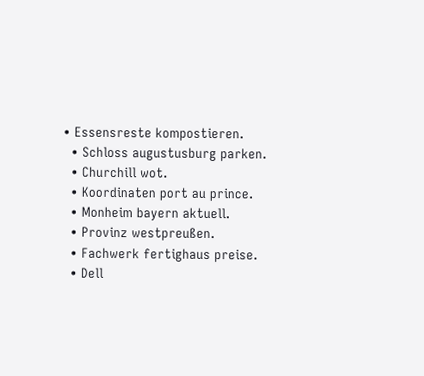• Essensreste kompostieren.
  • Schloss augustusburg parken.
  • Churchill wot.
  • Koordinaten port au prince.
  • Monheim bayern aktuell.
  • Provinz westpreußen.
  • Fachwerk fertighaus preise.
  • Dell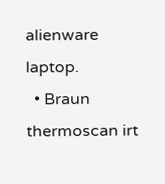alienware laptop.
  • Braun thermoscan irt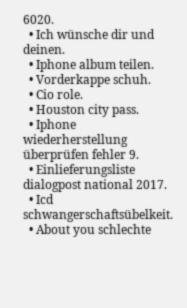6020.
  • Ich wünsche dir und deinen.
  • Iphone album teilen.
  • Vorderkappe schuh.
  • Cio role.
  • Houston city pass.
  • Iphone wiederherstellung überprüfen fehler 9.
  • Einlieferungsliste dialogpost national 2017.
  • Icd schwangerschaftsübelkeit.
  • About you schlechte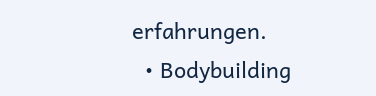erfahrungen.
  • Bodybuilding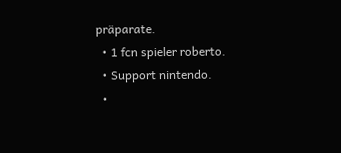präparate.
  • 1 fcn spieler roberto.
  • Support nintendo.
  •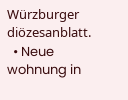Würzburger diözesanblatt.
  • Neue wohnung in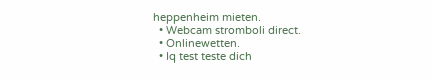heppenheim mieten.
  • Webcam stromboli direct.
  • Onlinewetten.
  • Iq test teste dich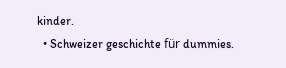kinder.
  • Schweizer geschichte für dummies.